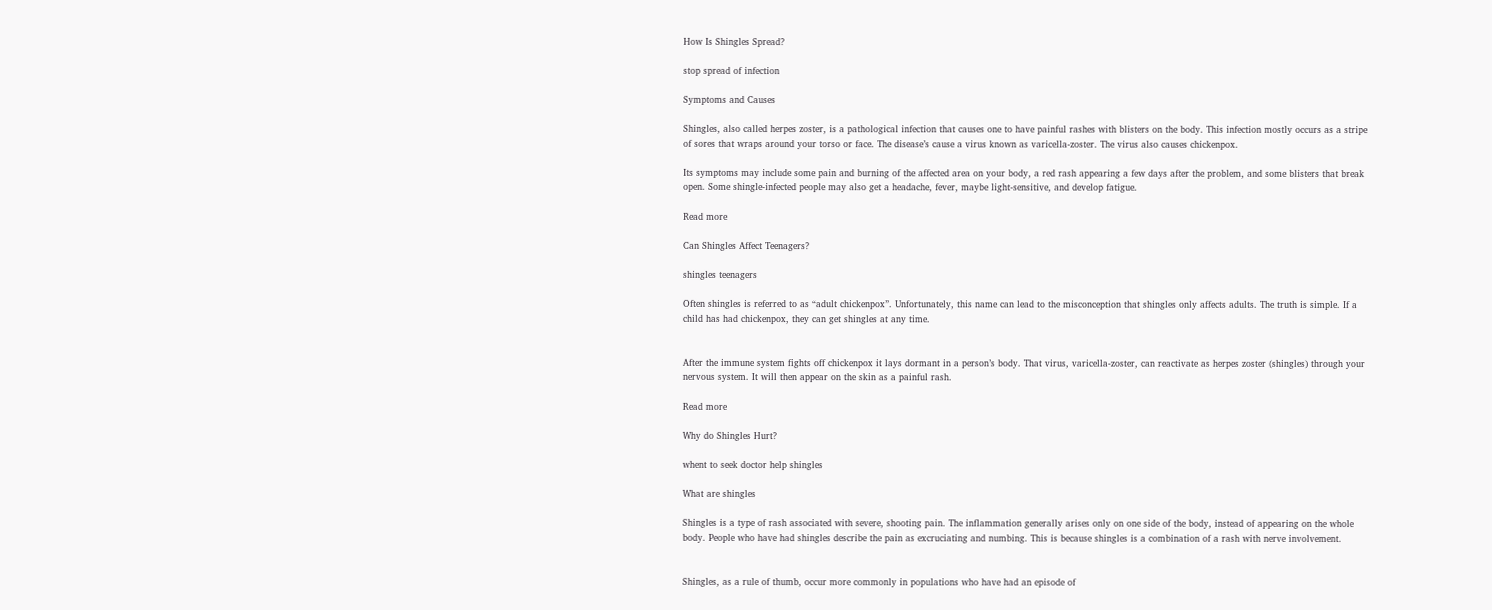How Is Shingles Spread?

stop spread of infection

Symptoms and Causes

Shingles, also called herpes zoster, is a pathological infection that causes one to have painful rashes with blisters on the body. This infection mostly occurs as a stripe of sores that wraps around your torso or face. The disease’s cause a virus known as varicella-zoster. The virus also causes chickenpox.

Its symptoms may include some pain and burning of the affected area on your body, a red rash appearing a few days after the problem, and some blisters that break open. Some shingle-infected people may also get a headache, fever, maybe light-sensitive, and develop fatigue.

Read more

Can Shingles Affect Teenagers?

shingles teenagers

Often shingles is referred to as “adult chickenpox”. Unfortunately, this name can lead to the misconception that shingles only affects adults. The truth is simple. If a child has had chickenpox, they can get shingles at any time.


After the immune system fights off chickenpox it lays dormant in a person’s body. That virus, varicella-zoster, can reactivate as herpes zoster (shingles) through your nervous system. It will then appear on the skin as a painful rash.

Read more

Why do Shingles Hurt?

whent to seek doctor help shingles

What are shingles

Shingles is a type of rash associated with severe, shooting pain. The inflammation generally arises only on one side of the body, instead of appearing on the whole body. People who have had shingles describe the pain as excruciating and numbing. This is because shingles is a combination of a rash with nerve involvement.


Shingles, as a rule of thumb, occur more commonly in populations who have had an episode of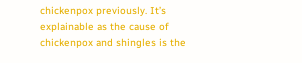chickenpox previously. It’s explainable as the cause of chickenpox and shingles is the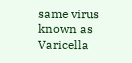same virus known as Varicella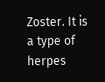Zoster. It is a type of herpes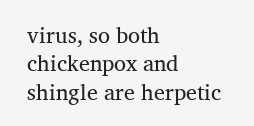virus, so both chickenpox and shingle are herpetic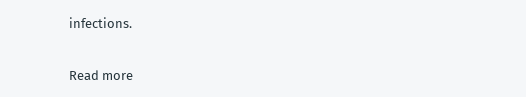infections.

Read more